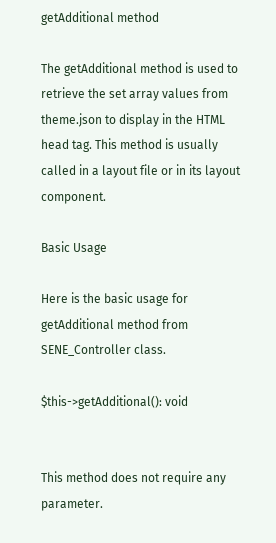getAdditional method

The getAdditional method is used to retrieve the set array values from theme.json to display in the HTML head tag. This method is usually called in a layout file or in its layout component.

Basic Usage

Here is the basic usage for getAdditional method from SENE_Controller class.

$this->getAdditional(): void


This method does not require any parameter.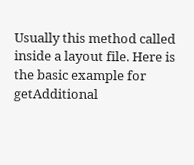Usually this method called inside a layout file. Here is the basic example for getAdditional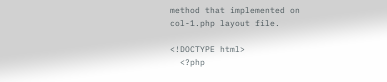method that implemented on col-1.php layout file.

<!DOCTYPE html>
  <?php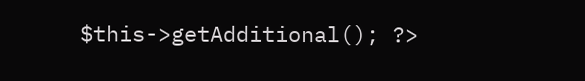$this->getAdditional(); ?>